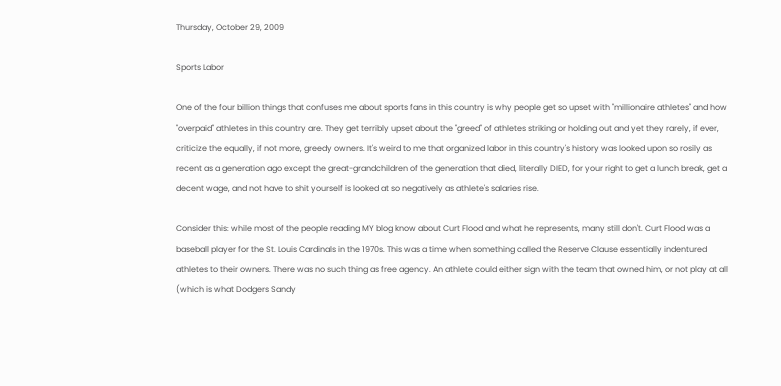Thursday, October 29, 2009

Sports Labor

One of the four billion things that confuses me about sports fans in this country is why people get so upset with "millionaire athletes" and how "overpaid" athletes in this country are. They get terribly upset about the "greed" of athletes striking or holding out and yet they rarely, if ever, criticize the equally, if not more, greedy owners. It's weird to me that organized labor in this country's history was looked upon so rosily as recent as a generation ago except the great-grandchildren of the generation that died, literally DIED, for your right to get a lunch break, get a decent wage, and not have to shit yourself is looked at so negatively as athlete's salaries rise.

Consider this: while most of the people reading MY blog know about Curt Flood and what he represents, many still don't. Curt Flood was a baseball player for the St. Louis Cardinals in the 1970s. This was a time when something called the Reserve Clause essentially indentured athletes to their owners. There was no such thing as free agency. An athlete could either sign with the team that owned him, or not play at all (which is what Dodgers Sandy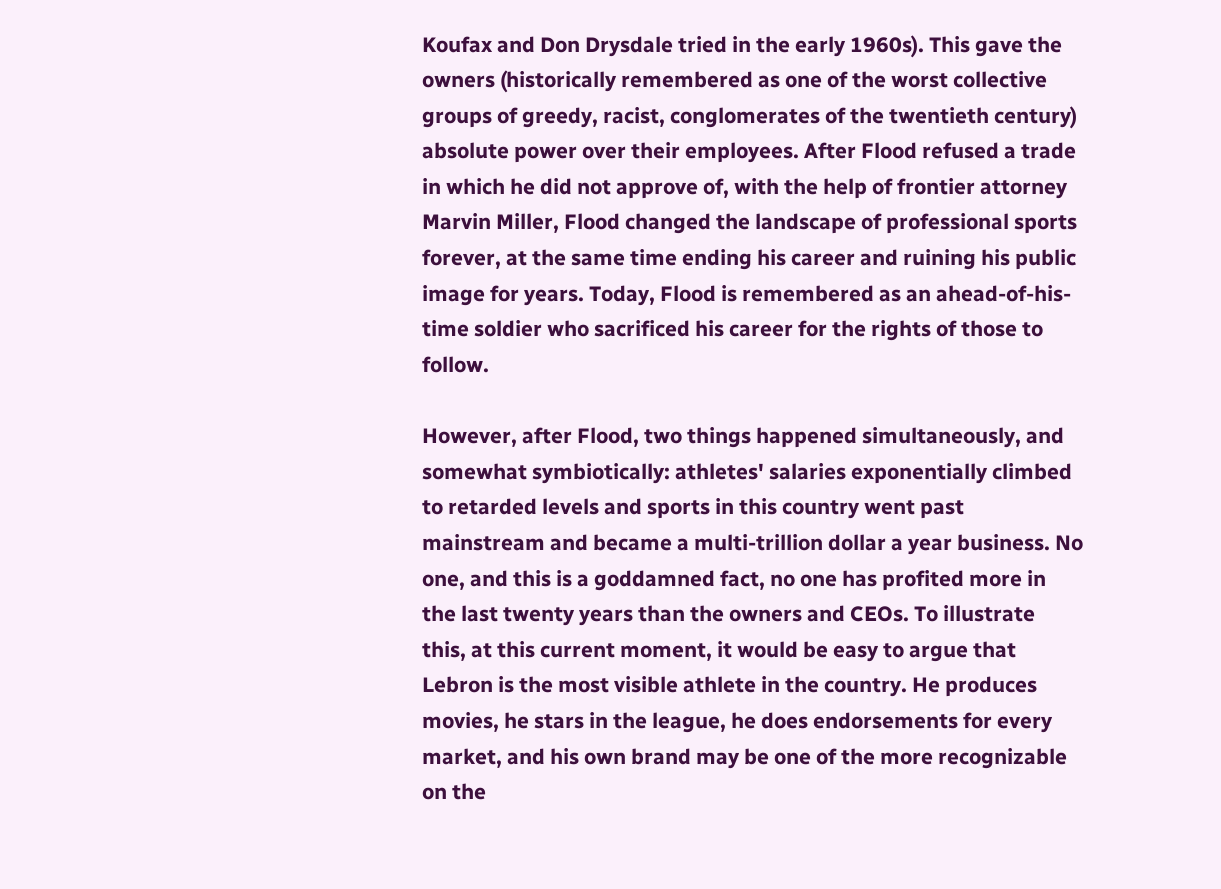Koufax and Don Drysdale tried in the early 1960s). This gave the owners (historically remembered as one of the worst collective groups of greedy, racist, conglomerates of the twentieth century) absolute power over their employees. After Flood refused a trade in which he did not approve of, with the help of frontier attorney Marvin Miller, Flood changed the landscape of professional sports forever, at the same time ending his career and ruining his public image for years. Today, Flood is remembered as an ahead-of-his-time soldier who sacrificed his career for the rights of those to follow.

However, after Flood, two things happened simultaneously, and somewhat symbiotically: athletes' salaries exponentially climbed to retarded levels and sports in this country went past mainstream and became a multi-trillion dollar a year business. No one, and this is a goddamned fact, no one has profited more in the last twenty years than the owners and CEOs. To illustrate this, at this current moment, it would be easy to argue that Lebron is the most visible athlete in the country. He produces movies, he stars in the league, he does endorsements for every market, and his own brand may be one of the more recognizable on the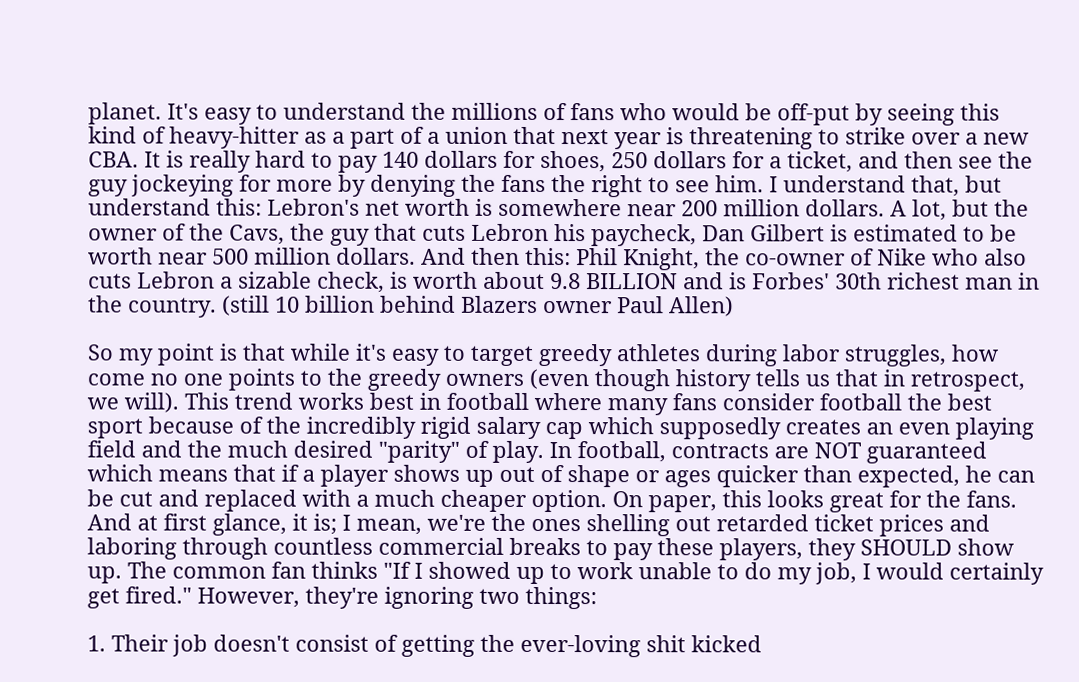planet. It's easy to understand the millions of fans who would be off-put by seeing this kind of heavy-hitter as a part of a union that next year is threatening to strike over a new CBA. It is really hard to pay 140 dollars for shoes, 250 dollars for a ticket, and then see the guy jockeying for more by denying the fans the right to see him. I understand that, but understand this: Lebron's net worth is somewhere near 200 million dollars. A lot, but the owner of the Cavs, the guy that cuts Lebron his paycheck, Dan Gilbert is estimated to be worth near 500 million dollars. And then this: Phil Knight, the co-owner of Nike who also cuts Lebron a sizable check, is worth about 9.8 BILLION and is Forbes' 30th richest man in the country. (still 10 billion behind Blazers owner Paul Allen)

So my point is that while it's easy to target greedy athletes during labor struggles, how come no one points to the greedy owners (even though history tells us that in retrospect, we will). This trend works best in football where many fans consider football the best sport because of the incredibly rigid salary cap which supposedly creates an even playing field and the much desired "parity" of play. In football, contracts are NOT guaranteed which means that if a player shows up out of shape or ages quicker than expected, he can be cut and replaced with a much cheaper option. On paper, this looks great for the fans. And at first glance, it is; I mean, we're the ones shelling out retarded ticket prices and laboring through countless commercial breaks to pay these players, they SHOULD show up. The common fan thinks "If I showed up to work unable to do my job, I would certainly get fired." However, they're ignoring two things:

1. Their job doesn't consist of getting the ever-loving shit kicked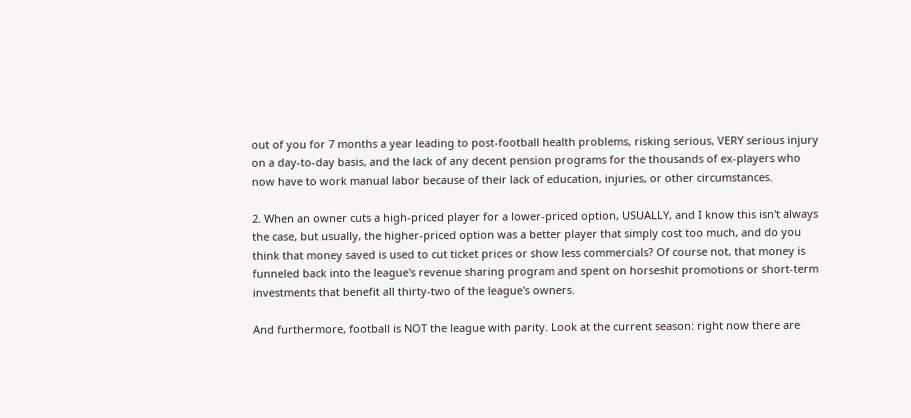out of you for 7 months a year leading to post-football health problems, risking serious, VERY serious injury on a day-to-day basis, and the lack of any decent pension programs for the thousands of ex-players who now have to work manual labor because of their lack of education, injuries, or other circumstances.

2. When an owner cuts a high-priced player for a lower-priced option, USUALLY, and I know this isn't always the case, but usually, the higher-priced option was a better player that simply cost too much, and do you think that money saved is used to cut ticket prices or show less commercials? Of course not, that money is funneled back into the league's revenue sharing program and spent on horseshit promotions or short-term investments that benefit all thirty-two of the league's owners.

And furthermore, football is NOT the league with parity. Look at the current season: right now there are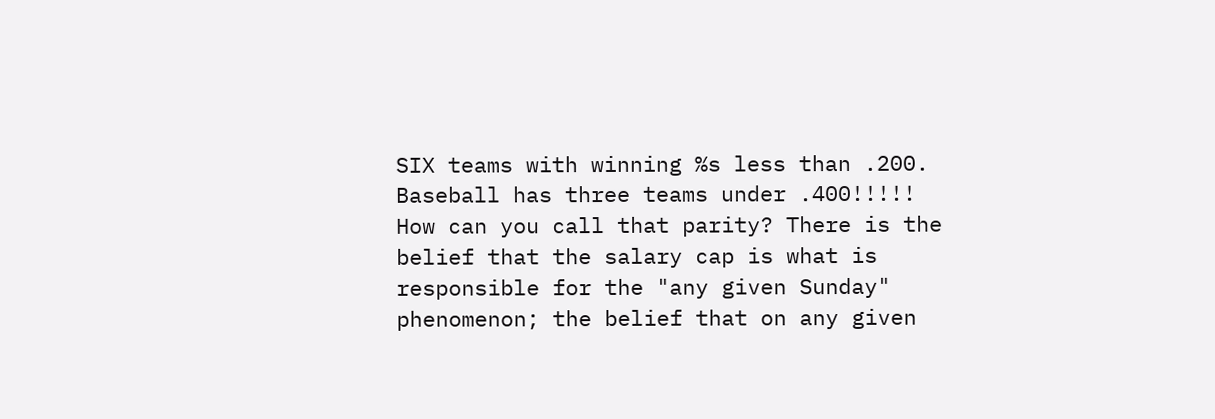SIX teams with winning %s less than .200. Baseball has three teams under .400!!!!! How can you call that parity? There is the belief that the salary cap is what is responsible for the "any given Sunday" phenomenon; the belief that on any given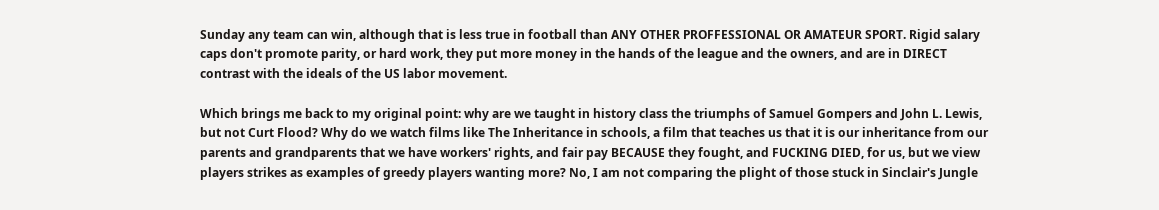Sunday any team can win, although that is less true in football than ANY OTHER PROFFESSIONAL OR AMATEUR SPORT. Rigid salary caps don't promote parity, or hard work, they put more money in the hands of the league and the owners, and are in DIRECT contrast with the ideals of the US labor movement.

Which brings me back to my original point: why are we taught in history class the triumphs of Samuel Gompers and John L. Lewis, but not Curt Flood? Why do we watch films like The Inheritance in schools, a film that teaches us that it is our inheritance from our parents and grandparents that we have workers' rights, and fair pay BECAUSE they fought, and FUCKING DIED, for us, but we view players strikes as examples of greedy players wanting more? No, I am not comparing the plight of those stuck in Sinclair's Jungle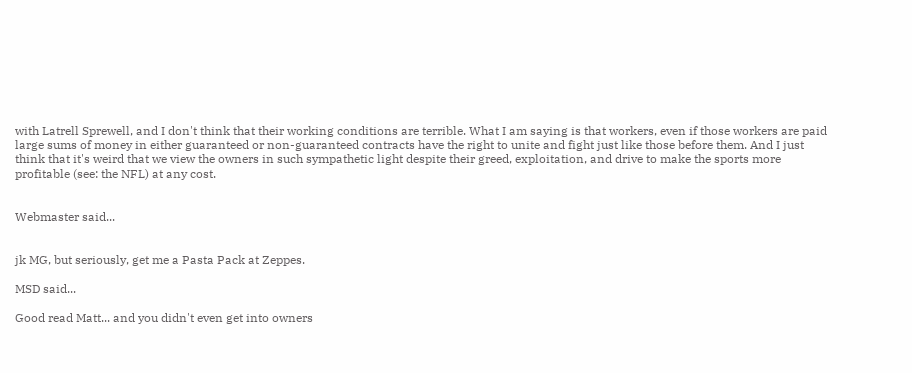with Latrell Sprewell, and I don't think that their working conditions are terrible. What I am saying is that workers, even if those workers are paid large sums of money in either guaranteed or non-guaranteed contracts have the right to unite and fight just like those before them. And I just think that it's weird that we view the owners in such sympathetic light despite their greed, exploitation, and drive to make the sports more profitable (see: the NFL) at any cost.


Webmaster said...


jk MG, but seriously, get me a Pasta Pack at Zeppes.

MSD said...

Good read Matt... and you didn't even get into owners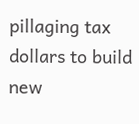pillaging tax dollars to build new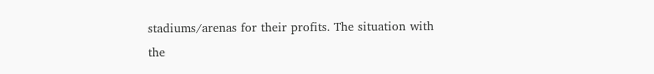stadiums/arenas for their profits. The situation with the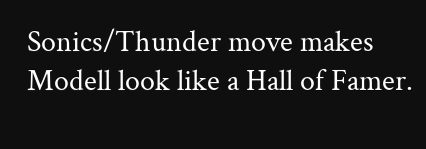Sonics/Thunder move makes Modell look like a Hall of Famer.